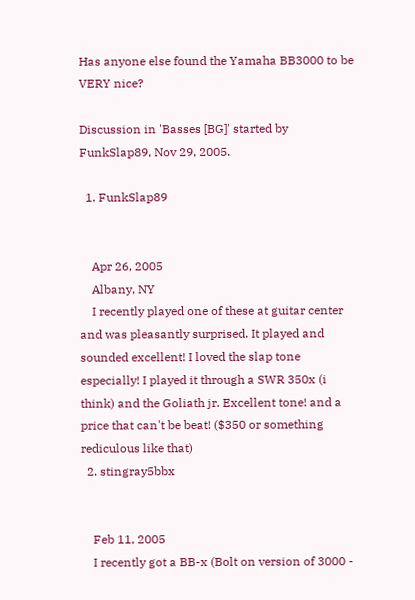Has anyone else found the Yamaha BB3000 to be VERY nice?

Discussion in 'Basses [BG]' started by FunkSlap89, Nov 29, 2005.

  1. FunkSlap89


    Apr 26, 2005
    Albany, NY
    I recently played one of these at guitar center and was pleasantly surprised. It played and sounded excellent! I loved the slap tone especially! I played it through a SWR 350x (i think) and the Goliath jr. Excellent tone! and a price that can't be beat! ($350 or something rediculous like that)
  2. stingray5bbx


    Feb 11, 2005
    I recently got a BB-x (Bolt on version of 3000 -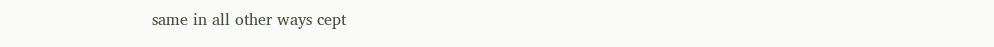same in all other ways cept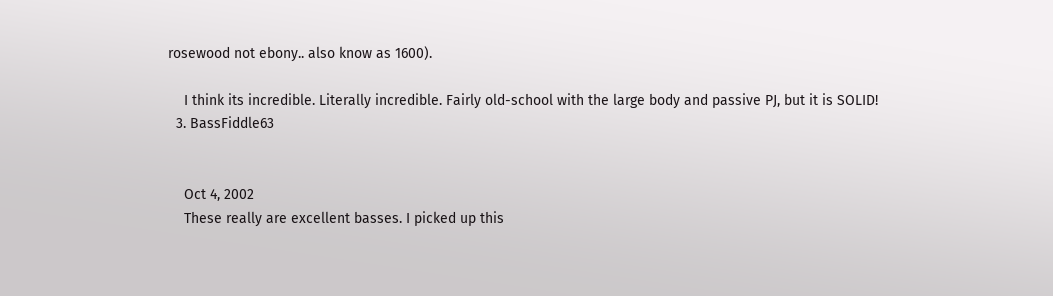rosewood not ebony.. also know as 1600).

    I think its incredible. Literally incredible. Fairly old-school with the large body and passive PJ, but it is SOLID!
  3. BassFiddle63


    Oct 4, 2002
    These really are excellent basses. I picked up this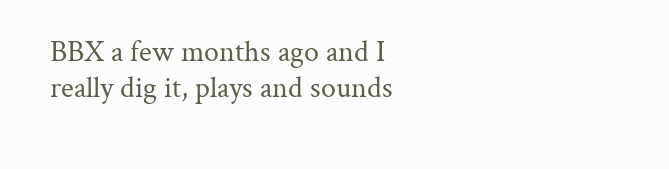BBX a few months ago and I really dig it, plays and sounds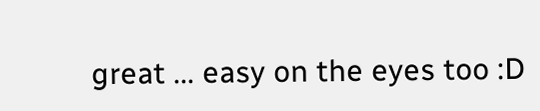great ... easy on the eyes too :D